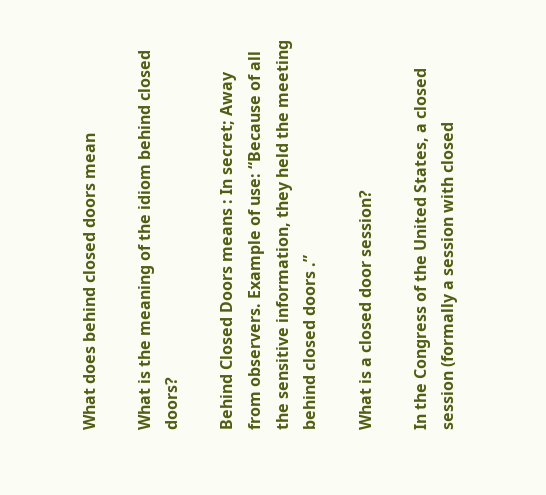What does behind closed doors mean

What is the meaning of the idiom behind closed doors?

Behind Closed Doors means : In secret; Away from observers. Example of use: “Because of all the sensitive information, they held the meeting behind closed doors .”

What is a closed door session?

In the Congress of the United States, a closed session (formally a session with closed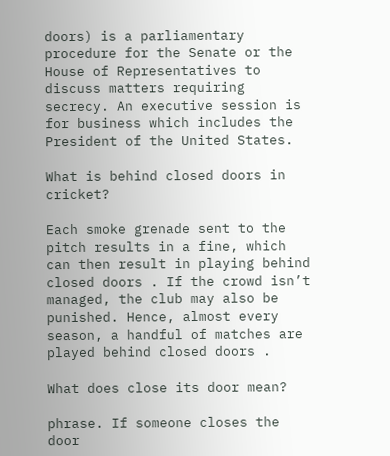doors) is a parliamentary procedure for the Senate or the House of Representatives to discuss matters requiring secrecy. An executive session is for business which includes the President of the United States.

What is behind closed doors in cricket?

Each smoke grenade sent to the pitch results in a fine, which can then result in playing behind closed doors . If the crowd isn’t managed, the club may also be punished. Hence, almost every season, a handful of matches are played behind closed doors .

What does close its door mean?

phrase. If someone closes the door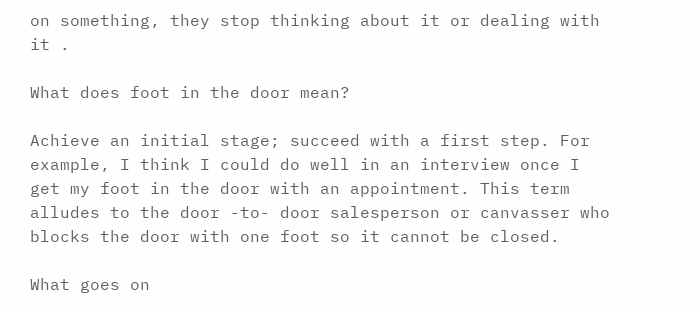on something, they stop thinking about it or dealing with it .

What does foot in the door mean?

Achieve an initial stage; succeed with a first step. For example, I think I could do well in an interview once I get my foot in the door with an appointment. This term alludes to the door -to- door salesperson or canvasser who blocks the door with one foot so it cannot be closed.

What goes on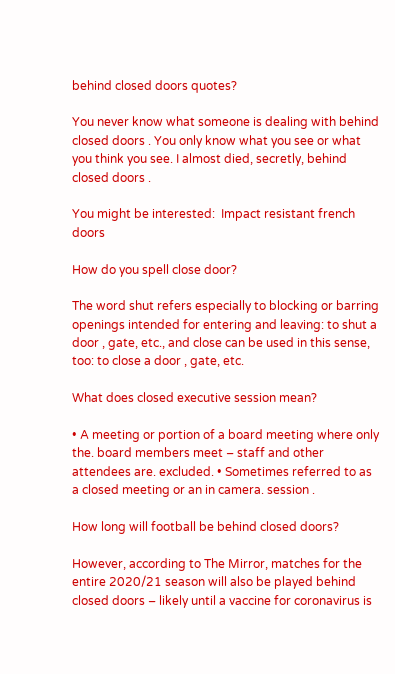behind closed doors quotes?

You never know what someone is dealing with behind closed doors . You only know what you see or what you think you see. I almost died, secretly, behind closed doors .

You might be interested:  Impact resistant french doors

How do you spell close door?

The word shut refers especially to blocking or barring openings intended for entering and leaving: to shut a door , gate, etc., and close can be used in this sense, too: to close a door , gate, etc.

What does closed executive session mean?

• A meeting or portion of a board meeting where only the. board members meet – staff and other attendees are. excluded. • Sometimes referred to as a closed meeting or an in camera. session .

How long will football be behind closed doors?

However, according to The Mirror, matches for the entire 2020/21 season will also be played behind closed doors – likely until a vaccine for coronavirus is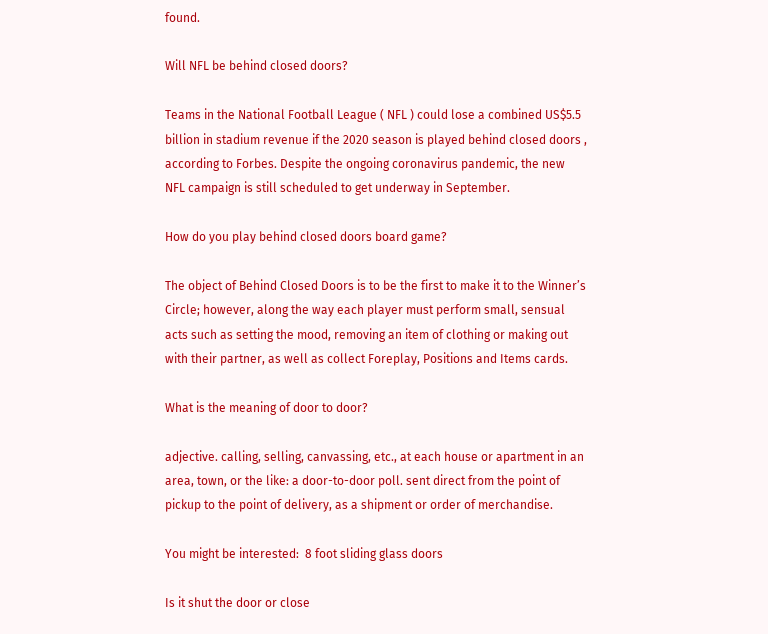found.

Will NFL be behind closed doors?

Teams in the National Football League ( NFL ) could lose a combined US$5.5 billion in stadium revenue if the 2020 season is played behind closed doors , according to Forbes. Despite the ongoing coronavirus pandemic, the new NFL campaign is still scheduled to get underway in September.

How do you play behind closed doors board game?

The object of Behind Closed Doors is to be the first to make it to the Winner’s Circle; however, along the way each player must perform small, sensual acts such as setting the mood, removing an item of clothing or making out with their partner, as well as collect Foreplay, Positions and Items cards.

What is the meaning of door to door?

adjective. calling, selling, canvassing, etc., at each house or apartment in an area, town, or the like: a door-to-door poll. sent direct from the point of pickup to the point of delivery, as a shipment or order of merchandise.

You might be interested:  8 foot sliding glass doors

Is it shut the door or close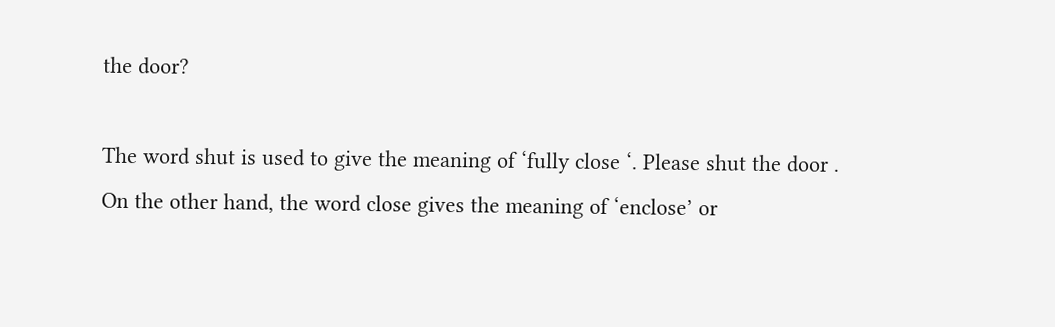the door?

The word shut is used to give the meaning of ‘fully close ‘. Please shut the door . On the other hand, the word close gives the meaning of ‘enclose’ or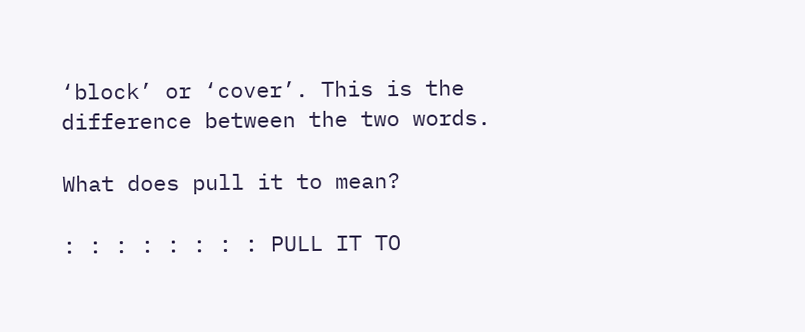‘block’ or ‘cover’. This is the difference between the two words.

What does pull it to mean?

: : : : : : : : PULL IT TO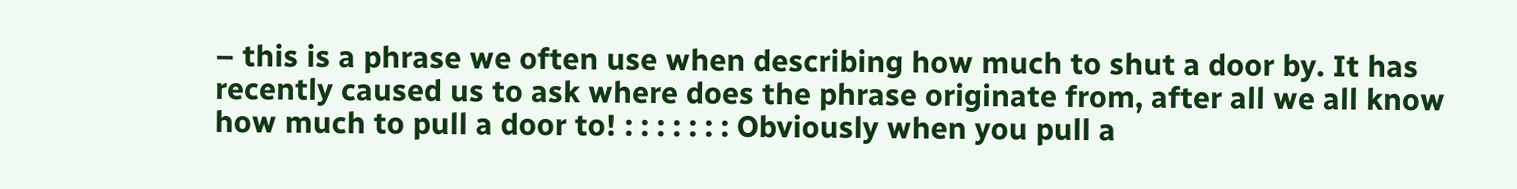– this is a phrase we often use when describing how much to shut a door by. It has recently caused us to ask where does the phrase originate from, after all we all know how much to pull a door to! : : : : : : : Obviously when you pull a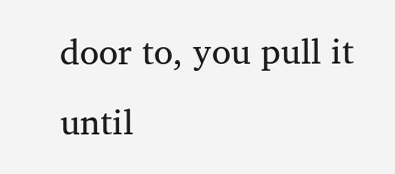door to, you pull it until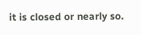it is closed or nearly so.